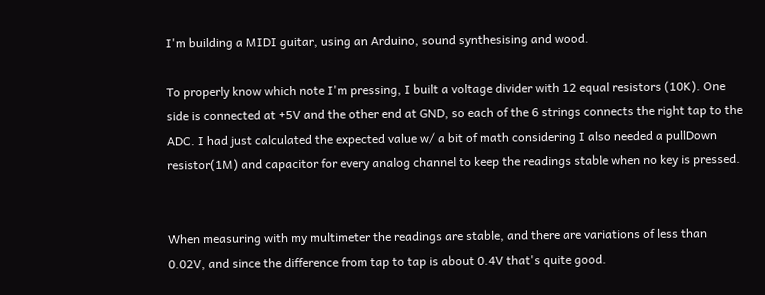I'm building a MIDI guitar, using an Arduino, sound synthesising and wood.

To properly know which note I'm pressing, I built a voltage divider with 12 equal resistors (10K). One side is connected at +5V and the other end at GND, so each of the 6 strings connects the right tap to the ADC. I had just calculated the expected value w/ a bit of math considering I also needed a pullDown resistor(1M) and capacitor for every analog channel to keep the readings stable when no key is pressed.


When measuring with my multimeter the readings are stable, and there are variations of less than 0.02V, and since the difference from tap to tap is about 0.4V that's quite good.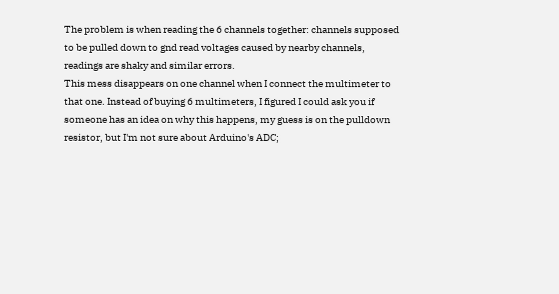The problem is when reading the 6 channels together: channels supposed to be pulled down to gnd read voltages caused by nearby channels, readings are shaky and similar errors.
This mess disappears on one channel when I connect the multimeter to that one. Instead of buying 6 multimeters, I figured I could ask you if someone has an idea on why this happens, my guess is on the pulldown resistor, but I'm not sure about Arduino's ADC;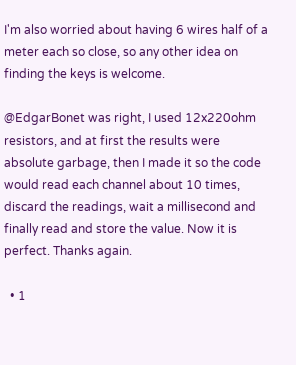I'm also worried about having 6 wires half of a meter each so close, so any other idea on finding the keys is welcome.

@EdgarBonet was right, I used 12x220ohm resistors, and at first the results were absolute garbage, then I made it so the code would read each channel about 10 times, discard the readings, wait a millisecond and finally read and store the value. Now it is perfect. Thanks again.

  • 1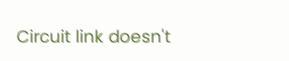Circuit link doesn't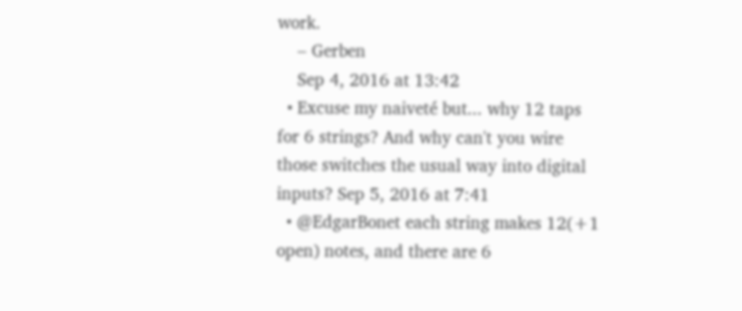work.
    – Gerben
    Sep 4, 2016 at 13:42
  • Excuse my naiveté but... why 12 taps for 6 strings? And why can't you wire those switches the usual way into digital inputs? Sep 5, 2016 at 7:41
  • @EdgarBonet each string makes 12(+1 open) notes, and there are 6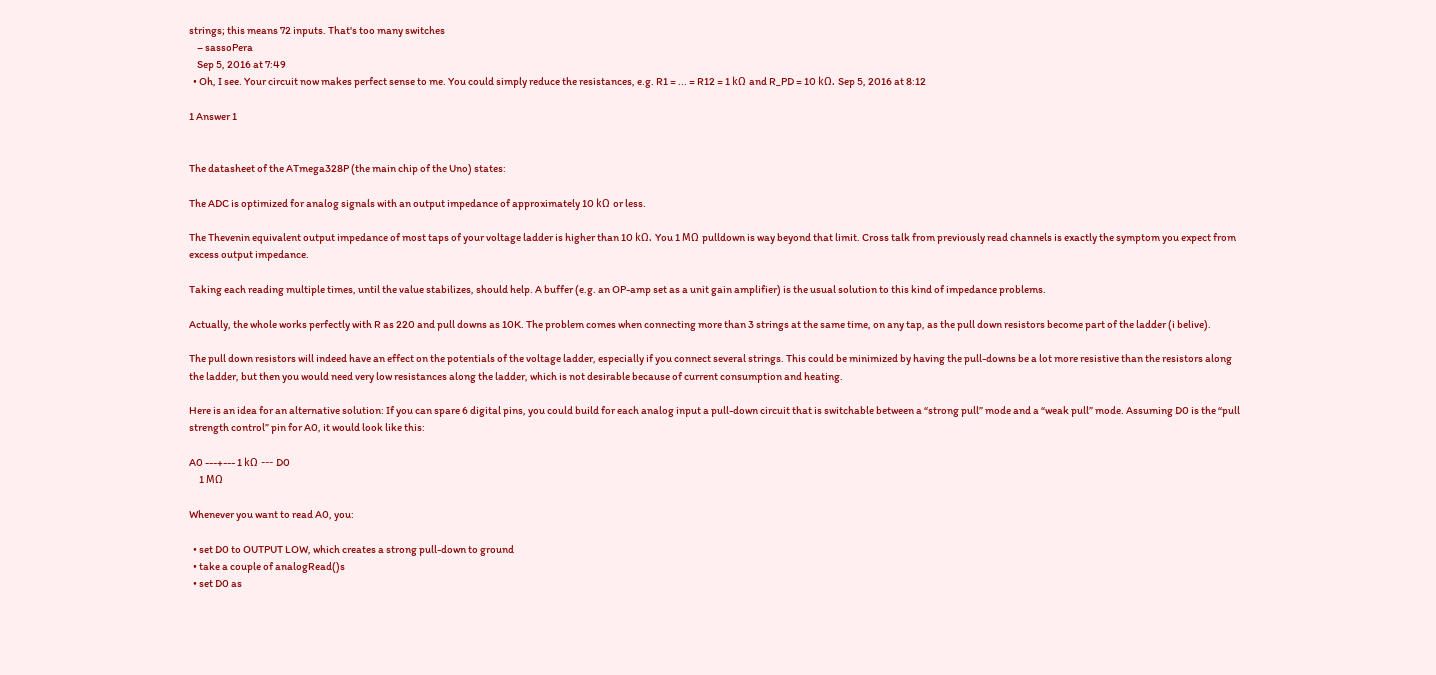strings; this means 72 inputs. That's too many switches
    – sassoPera
    Sep 5, 2016 at 7:49
  • Oh, I see. Your circuit now makes perfect sense to me. You could simply reduce the resistances, e.g. R1 = ... = R12 = 1 kΩ and R_PD = 10 kΩ. Sep 5, 2016 at 8:12

1 Answer 1


The datasheet of the ATmega328P (the main chip of the Uno) states:

The ADC is optimized for analog signals with an output impedance of approximately 10 kΩ or less.

The Thevenin equivalent output impedance of most taps of your voltage ladder is higher than 10 kΩ. You 1 MΩ pulldown is way beyond that limit. Cross talk from previously read channels is exactly the symptom you expect from excess output impedance.

Taking each reading multiple times, until the value stabilizes, should help. A buffer (e.g. an OP-amp set as a unit gain amplifier) is the usual solution to this kind of impedance problems.

Actually, the whole works perfectly with R as 220 and pull downs as 10K. The problem comes when connecting more than 3 strings at the same time, on any tap, as the pull down resistors become part of the ladder (i belive).

The pull down resistors will indeed have an effect on the potentials of the voltage ladder, especially if you connect several strings. This could be minimized by having the pull-downs be a lot more resistive than the resistors along the ladder, but then you would need very low resistances along the ladder, which is not desirable because of current consumption and heating.

Here is an idea for an alternative solution: If you can spare 6 digital pins, you could build for each analog input a pull-down circuit that is switchable between a “strong pull” mode and a “weak pull” mode. Assuming D0 is the “pull strength control” pin for A0, it would look like this:

A0 ---+--- 1 kΩ --- D0
     1 MΩ

Whenever you want to read A0, you:

  • set D0 to OUTPUT LOW, which creates a strong pull-down to ground
  • take a couple of analogRead()s
  • set D0 as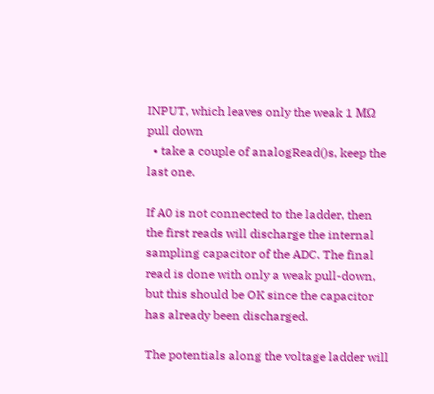INPUT, which leaves only the weak 1 MΩ pull down
  • take a couple of analogRead()s, keep the last one.

If A0 is not connected to the ladder, then the first reads will discharge the internal sampling capacitor of the ADC. The final read is done with only a weak pull-down, but this should be OK since the capacitor has already been discharged.

The potentials along the voltage ladder will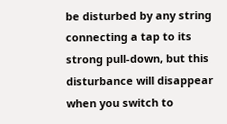be disturbed by any string connecting a tap to its strong pull-down, but this disturbance will disappear when you switch to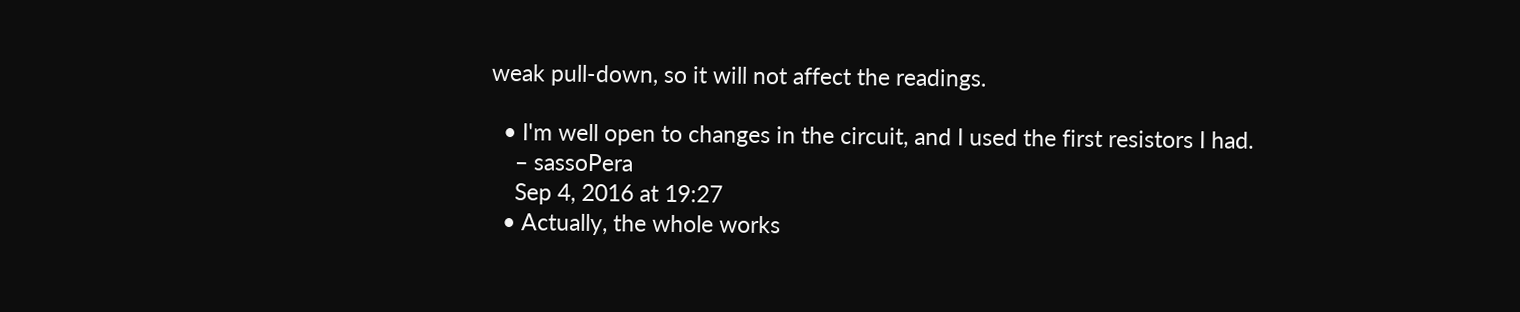weak pull-down, so it will not affect the readings.

  • I'm well open to changes in the circuit, and I used the first resistors I had.
    – sassoPera
    Sep 4, 2016 at 19:27
  • Actually, the whole works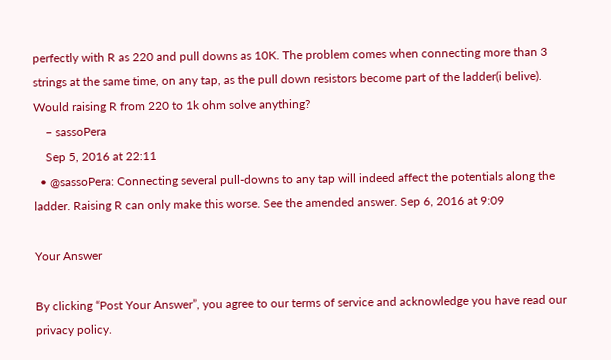perfectly with R as 220 and pull downs as 10K. The problem comes when connecting more than 3 strings at the same time, on any tap, as the pull down resistors become part of the ladder(i belive). Would raising R from 220 to 1k ohm solve anything?
    – sassoPera
    Sep 5, 2016 at 22:11
  • @sassoPera: Connecting several pull-downs to any tap will indeed affect the potentials along the ladder. Raising R can only make this worse. See the amended answer. Sep 6, 2016 at 9:09

Your Answer

By clicking “Post Your Answer”, you agree to our terms of service and acknowledge you have read our privacy policy.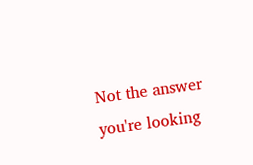Not the answer you're looking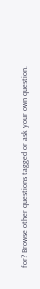for? Browse other questions tagged or ask your own question.